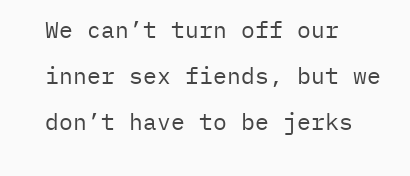We can’t turn off our inner sex fiends, but we don’t have to be jerks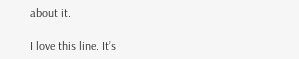about it.

I love this line. It’s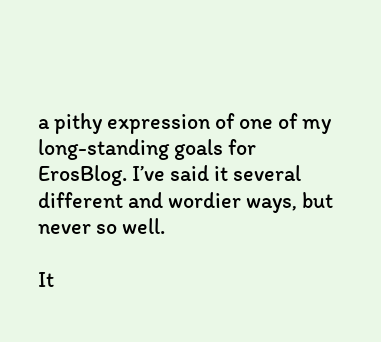a pithy expression of one of my long-standing goals for ErosBlog. I’ve said it several different and wordier ways, but never so well.

It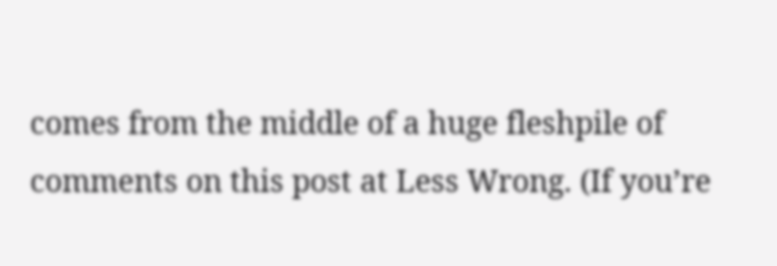comes from the middle of a huge fleshpile of comments on this post at Less Wrong. (If you’re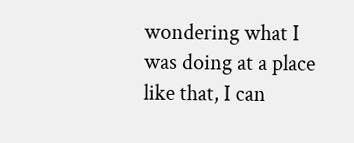wondering what I was doing at a place like that, I can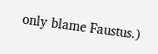only blame Faustus.)